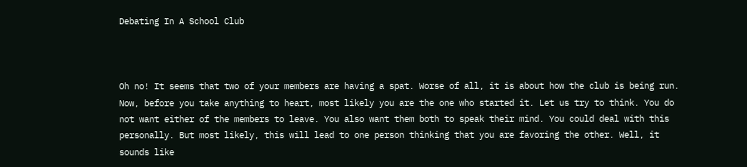Debating In A School Club



Oh no! It seems that two of your members are having a spat. Worse of all, it is about how the club is being run. Now, before you take anything to heart, most likely you are the one who started it. Let us try to think. You do not want either of the members to leave. You also want them both to speak their mind. You could deal with this personally. But most likely, this will lead to one person thinking that you are favoring the other. Well, it sounds like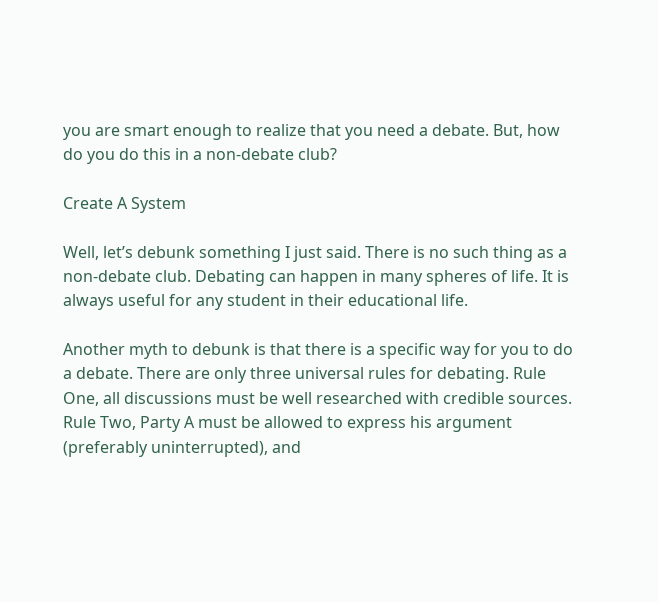you are smart enough to realize that you need a debate. But, how do you do this in a non-debate club?

Create A System

Well, let’s debunk something I just said. There is no such thing as a non-debate club. Debating can happen in many spheres of life. It is always useful for any student in their educational life.

Another myth to debunk is that there is a specific way for you to do a debate. There are only three universal rules for debating. Rule One, all discussions must be well researched with credible sources. Rule Two, Party A must be allowed to express his argument (preferably uninterrupted), and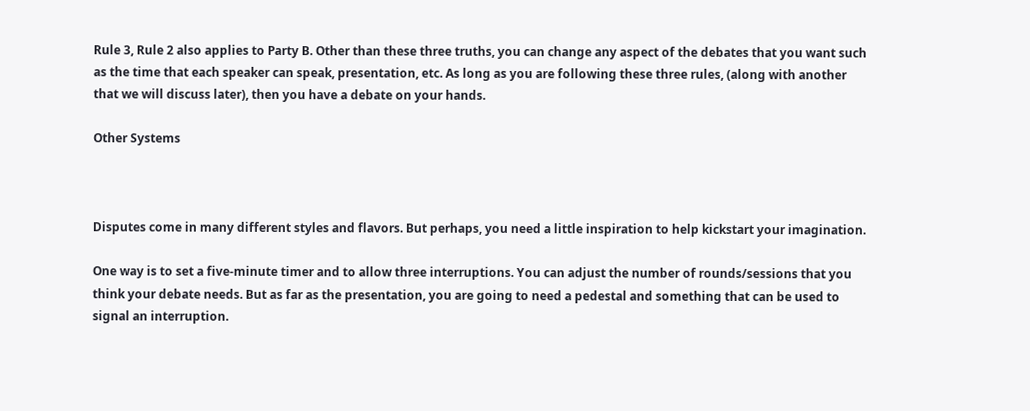Rule 3, Rule 2 also applies to Party B. Other than these three truths, you can change any aspect of the debates that you want such as the time that each speaker can speak, presentation, etc. As long as you are following these three rules, (along with another that we will discuss later), then you have a debate on your hands.

Other Systems



Disputes come in many different styles and flavors. But perhaps, you need a little inspiration to help kickstart your imagination.

One way is to set a five-minute timer and to allow three interruptions. You can adjust the number of rounds/sessions that you think your debate needs. But as far as the presentation, you are going to need a pedestal and something that can be used to signal an interruption.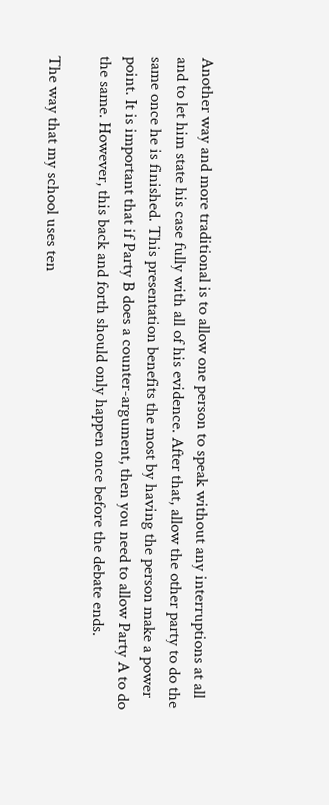Another way and more traditional is to allow one person to speak without any interruptions at all and to let him state his case fully with all of his evidence. After that, allow the other party to do the same once he is finished. This presentation benefits the most by having the person make a power point. It is important that if Party B does a counter-argument, then you need to allow Party A to do the same. However, this back and forth should only happen once before the debate ends.

The way that my school uses ten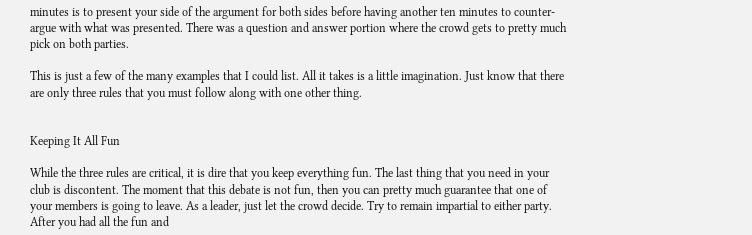minutes is to present your side of the argument for both sides before having another ten minutes to counter-argue with what was presented. There was a question and answer portion where the crowd gets to pretty much pick on both parties.

This is just a few of the many examples that I could list. All it takes is a little imagination. Just know that there are only three rules that you must follow along with one other thing.


Keeping It All Fun

While the three rules are critical, it is dire that you keep everything fun. The last thing that you need in your club is discontent. The moment that this debate is not fun, then you can pretty much guarantee that one of your members is going to leave. As a leader, just let the crowd decide. Try to remain impartial to either party. After you had all the fun and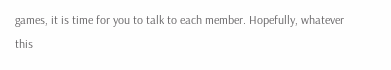games, it is time for you to talk to each member. Hopefully, whatever this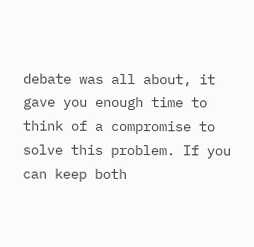debate was all about, it gave you enough time to think of a compromise to solve this problem. If you can keep both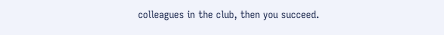colleagues in the club, then you succeed.